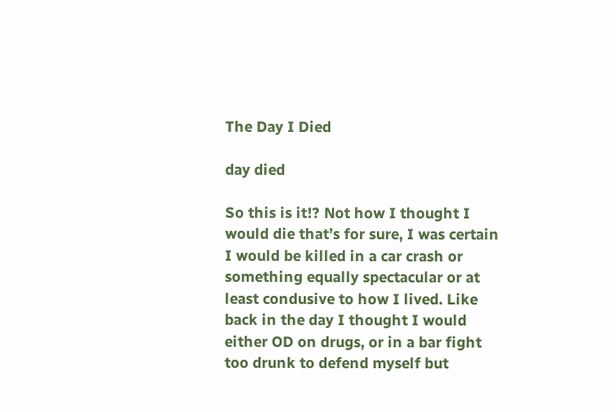The Day I Died

day died

So this is it!? Not how I thought I would die that’s for sure, I was certain I would be killed in a car crash or something equally spectacular or at least condusive to how I lived. Like back in the day I thought I would either OD on drugs, or in a bar fight too drunk to defend myself but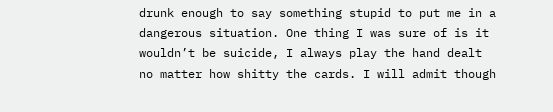drunk enough to say something stupid to put me in a dangerous situation. One thing I was sure of is it wouldn’t be suicide, I always play the hand dealt no matter how shitty the cards. I will admit though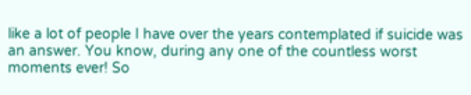like a lot of people I have over the years contemplated if suicide was an answer. You know, during any one of the countless worst moments ever! So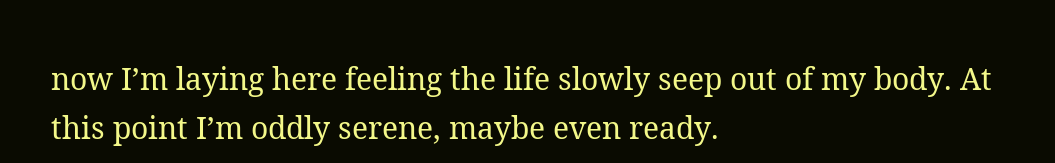now I’m laying here feeling the life slowly seep out of my body. At this point I’m oddly serene, maybe even ready.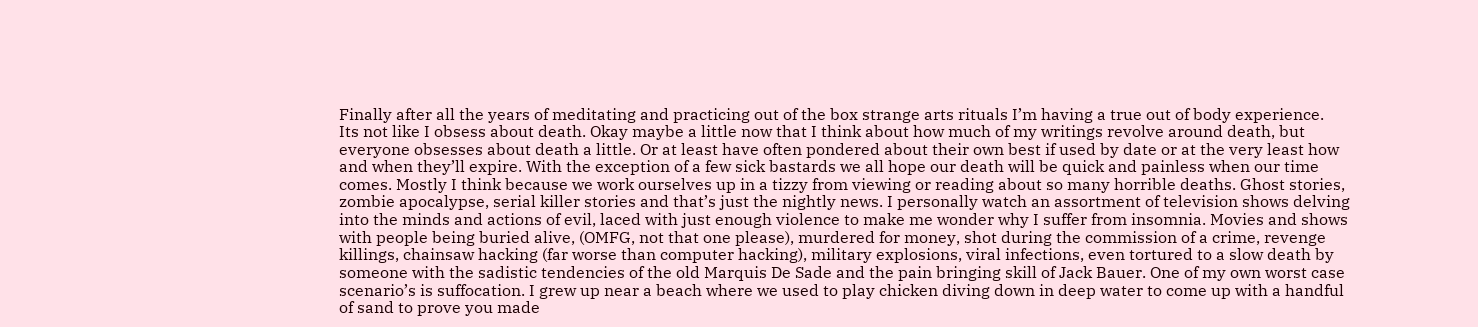Finally after all the years of meditating and practicing out of the box strange arts rituals I’m having a true out of body experience.
Its not like I obsess about death. Okay maybe a little now that I think about how much of my writings revolve around death, but everyone obsesses about death a little. Or at least have often pondered about their own best if used by date or at the very least how and when they’ll expire. With the exception of a few sick bastards we all hope our death will be quick and painless when our time comes. Mostly I think because we work ourselves up in a tizzy from viewing or reading about so many horrible deaths. Ghost stories, zombie apocalypse, serial killer stories and that’s just the nightly news. I personally watch an assortment of television shows delving into the minds and actions of evil, laced with just enough violence to make me wonder why I suffer from insomnia. Movies and shows with people being buried alive, (OMFG, not that one please), murdered for money, shot during the commission of a crime, revenge killings, chainsaw hacking (far worse than computer hacking), military explosions, viral infections, even tortured to a slow death by someone with the sadistic tendencies of the old Marquis De Sade and the pain bringing skill of Jack Bauer. One of my own worst case scenario’s is suffocation. I grew up near a beach where we used to play chicken diving down in deep water to come up with a handful of sand to prove you made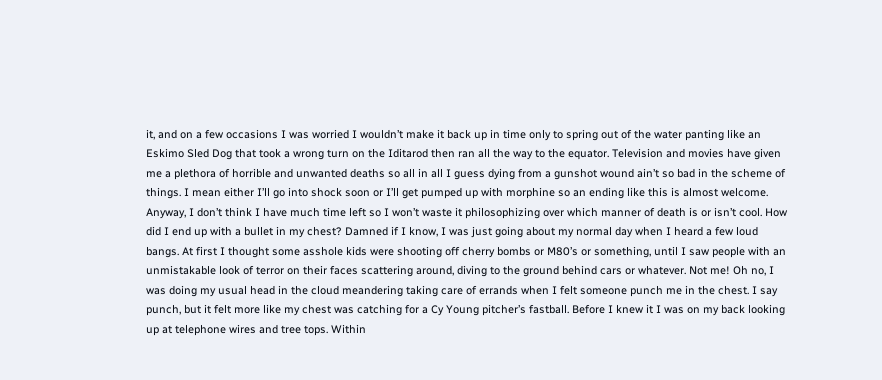it, and on a few occasions I was worried I wouldn’t make it back up in time only to spring out of the water panting like an Eskimo Sled Dog that took a wrong turn on the Iditarod then ran all the way to the equator. Television and movies have given me a plethora of horrible and unwanted deaths so all in all I guess dying from a gunshot wound ain’t so bad in the scheme of things. I mean either I’ll go into shock soon or I’ll get pumped up with morphine so an ending like this is almost welcome.
Anyway, I don’t think I have much time left so I won’t waste it philosophizing over which manner of death is or isn’t cool. How did I end up with a bullet in my chest? Damned if I know, I was just going about my normal day when I heard a few loud bangs. At first I thought some asshole kids were shooting off cherry bombs or M80’s or something, until I saw people with an unmistakable look of terror on their faces scattering around, diving to the ground behind cars or whatever. Not me! Oh no, I was doing my usual head in the cloud meandering taking care of errands when I felt someone punch me in the chest. I say punch, but it felt more like my chest was catching for a Cy Young pitcher’s fastball. Before I knew it I was on my back looking up at telephone wires and tree tops. Within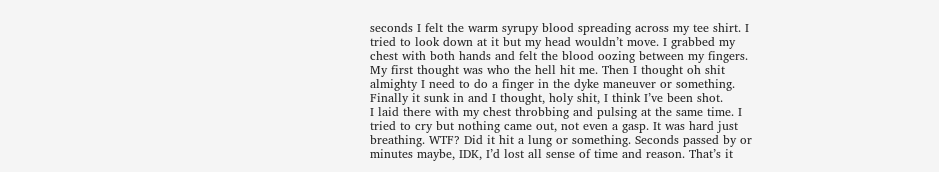seconds I felt the warm syrupy blood spreading across my tee shirt. I tried to look down at it but my head wouldn’t move. I grabbed my chest with both hands and felt the blood oozing between my fingers. My first thought was who the hell hit me. Then I thought oh shit almighty I need to do a finger in the dyke maneuver or something. Finally it sunk in and I thought, holy shit, I think I’ve been shot.
I laid there with my chest throbbing and pulsing at the same time. I tried to cry but nothing came out, not even a gasp. It was hard just breathing. WTF? Did it hit a lung or something. Seconds passed by or minutes maybe, IDK, I’d lost all sense of time and reason. That’s it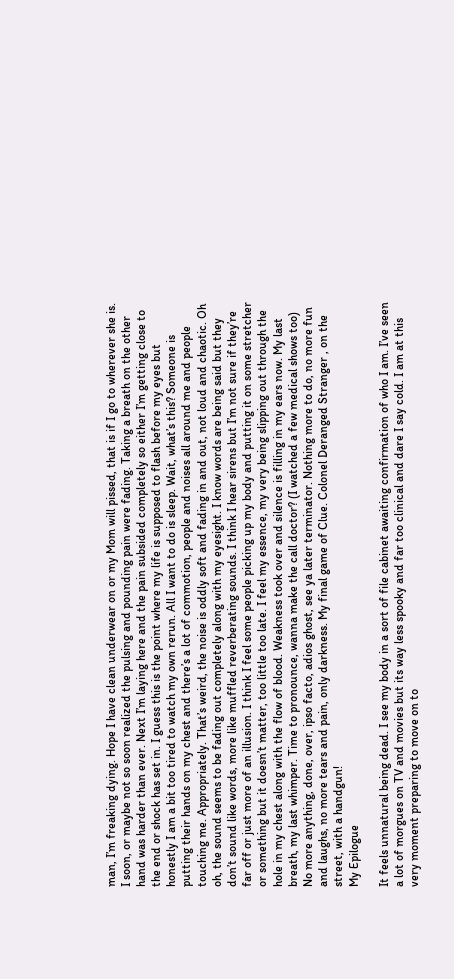man, I’m freaking dying. Hope I have clean underwear on or my Mom will pissed, that is if I go to wherever she is. I soon, or maybe not so soon realized the pulsing and pounding pain were fading. Taking a breath on the other hand was harder than ever. Next I’m laying here and the pain subsided completely so either I’m getting close to the end or shock has set in. I guess this is the point where my life is supposed to flash before my eyes but honestly I am a bit too tired to watch my own rerun. All I want to do is sleep. Wait, what’s this? Someone is putting their hands on my chest and there’s a lot of commotion, people and noises all around me and people touching me. Appropriately. That’s weird, the noise is oddly soft and fading in and out, not loud and chaotic. Oh oh, the sound seems to be fading out completely along with my eyesight. I know words are being said but they don’t sound like words, more like muffled reverberating sounds. I think I hear sirens but I’m not sure if they’re far off or just more of an illusion. I think I feel some people picking up my body and putting it on some stretcher or something but it doesn’t matter, too little too late. I feel my essence, my very being slipping out through the hole in my chest along with the flow of blood. Weakness took over and silence is filling in my ears now. My last breath, my last whimper. Time to pronounce, wanna make the call doctor? (I watched a few medical shows too) No more anything, done, over, ipso facto, adios ghost, see ya later terminator. Nothing more to do, no more fun and laughs, no more tears and pain, only darkness. My final game of Clue. Colonel Deranged Stranger , on the street, with a handgun!
My Epilogue

It feels unnatural being dead. I see my body in a sort of file cabinet awaiting confirmation of who I am. I’ve seen a lot of morgues on TV and movies but its way less spooky and far too clinical and dare I say cold. I am at this very moment preparing to move on to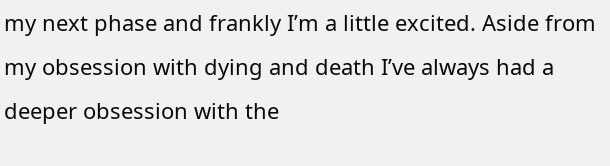my next phase and frankly I’m a little excited. Aside from my obsession with dying and death I’ve always had a deeper obsession with the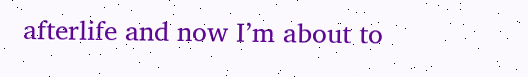afterlife and now I’m about to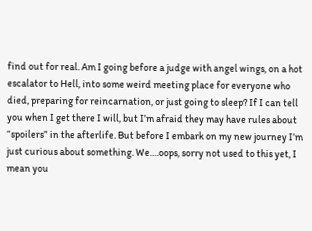find out for real. Am I going before a judge with angel wings, on a hot escalator to Hell, into some weird meeting place for everyone who died, preparing for reincarnation, or just going to sleep? If I can tell you when I get there I will, but I’m afraid they may have rules about “spoilers” in the afterlife. But before I embark on my new journey I’m just curious about something. We….oops, sorry not used to this yet, I mean you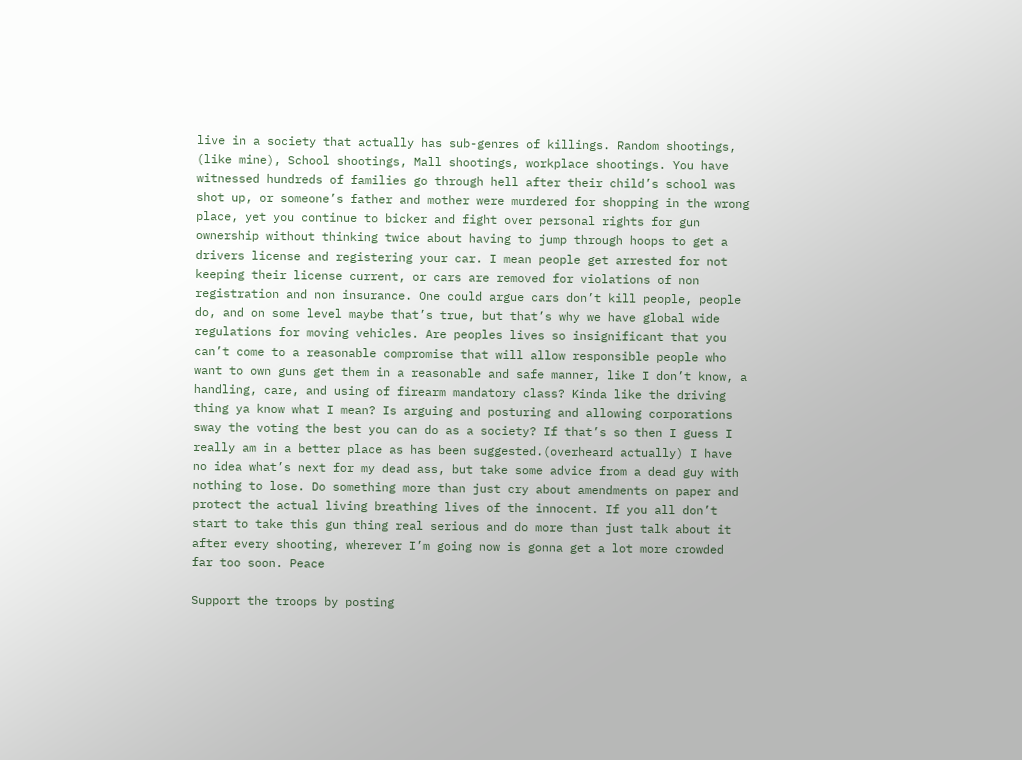live in a society that actually has sub-genres of killings. Random shootings, (like mine), School shootings, Mall shootings, workplace shootings. You have witnessed hundreds of families go through hell after their child’s school was shot up, or someone’s father and mother were murdered for shopping in the wrong place, yet you continue to bicker and fight over personal rights for gun ownership without thinking twice about having to jump through hoops to get a drivers license and registering your car. I mean people get arrested for not keeping their license current, or cars are removed for violations of non registration and non insurance. One could argue cars don’t kill people, people do, and on some level maybe that’s true, but that’s why we have global wide regulations for moving vehicles. Are peoples lives so insignificant that you can’t come to a reasonable compromise that will allow responsible people who want to own guns get them in a reasonable and safe manner, like I don’t know, a handling, care, and using of firearm mandatory class? Kinda like the driving thing ya know what I mean? Is arguing and posturing and allowing corporations sway the voting the best you can do as a society? If that’s so then I guess I really am in a better place as has been suggested.(overheard actually) I have no idea what’s next for my dead ass, but take some advice from a dead guy with nothing to lose. Do something more than just cry about amendments on paper and protect the actual living breathing lives of the innocent. If you all don’t start to take this gun thing real serious and do more than just talk about it after every shooting, wherever I’m going now is gonna get a lot more crowded far too soon. Peace

Support the troops by posting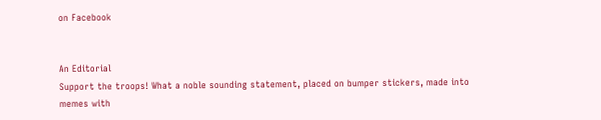on Facebook


An Editorial
Support the troops! What a noble sounding statement, placed on bumper stickers, made into memes with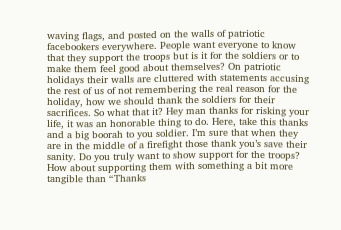waving flags, and posted on the walls of patriotic facebookers everywhere. People want everyone to know that they support the troops but is it for the soldiers or to make them feel good about themselves? On patriotic holidays their walls are cluttered with statements accusing the rest of us of not remembering the real reason for the holiday, how we should thank the soldiers for their sacrifices. So what that it? Hey man thanks for risking your life, it was an honorable thing to do. Here, take this thanks and a big boorah to you soldier. I’m sure that when they are in the middle of a firefight those thank you’s save their sanity. Do you truly want to show support for the troops? How about supporting them with something a bit more tangible than “Thanks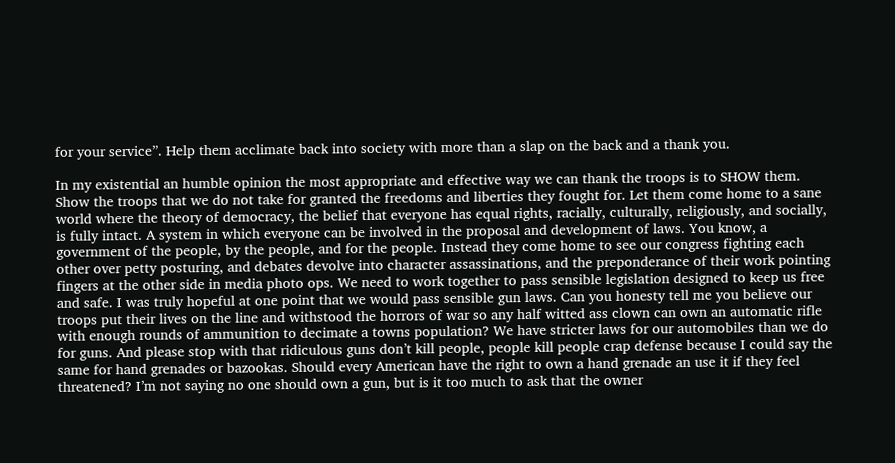for your service”. Help them acclimate back into society with more than a slap on the back and a thank you.

In my existential an humble opinion the most appropriate and effective way we can thank the troops is to SHOW them. Show the troops that we do not take for granted the freedoms and liberties they fought for. Let them come home to a sane world where the theory of democracy, the belief that everyone has equal rights, racially, culturally, religiously, and socially, is fully intact. A system in which everyone can be involved in the proposal and development of laws. You know, a government of the people, by the people, and for the people. Instead they come home to see our congress fighting each other over petty posturing, and debates devolve into character assassinations, and the preponderance of their work pointing fingers at the other side in media photo ops. We need to work together to pass sensible legislation designed to keep us free and safe. I was truly hopeful at one point that we would pass sensible gun laws. Can you honesty tell me you believe our troops put their lives on the line and withstood the horrors of war so any half witted ass clown can own an automatic rifle with enough rounds of ammunition to decimate a towns population? We have stricter laws for our automobiles than we do for guns. And please stop with that ridiculous guns don’t kill people, people kill people crap defense because I could say the same for hand grenades or bazookas. Should every American have the right to own a hand grenade an use it if they feel threatened? I’m not saying no one should own a gun, but is it too much to ask that the owner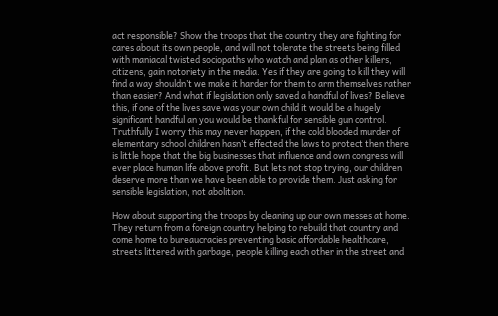act responsible? Show the troops that the country they are fighting for cares about its own people, and will not tolerate the streets being filled with maniacal twisted sociopaths who watch and plan as other killers, citizens, gain notoriety in the media. Yes if they are going to kill they will find a way shouldn’t we make it harder for them to arm themselves rather than easier? And what if legislation only saved a handful of lives? Believe this, if one of the lives save was your own child it would be a hugely significant handful an you would be thankful for sensible gun control. Truthfully I worry this may never happen, if the cold blooded murder of elementary school children hasn’t effected the laws to protect then there is little hope that the big businesses that influence and own congress will ever place human life above profit. But lets not stop trying, our children deserve more than we have been able to provide them. Just asking for sensible legislation, not abolition.

How about supporting the troops by cleaning up our own messes at home. They return from a foreign country helping to rebuild that country and come home to bureaucracies preventing basic affordable healthcare, streets littered with garbage, people killing each other in the street and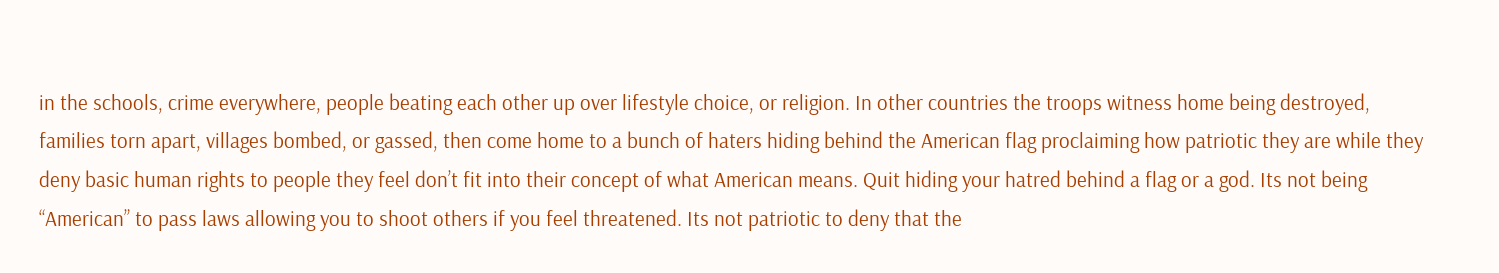in the schools, crime everywhere, people beating each other up over lifestyle choice, or religion. In other countries the troops witness home being destroyed, families torn apart, villages bombed, or gassed, then come home to a bunch of haters hiding behind the American flag proclaiming how patriotic they are while they deny basic human rights to people they feel don’t fit into their concept of what American means. Quit hiding your hatred behind a flag or a god. Its not being “American” to pass laws allowing you to shoot others if you feel threatened. Its not patriotic to deny that the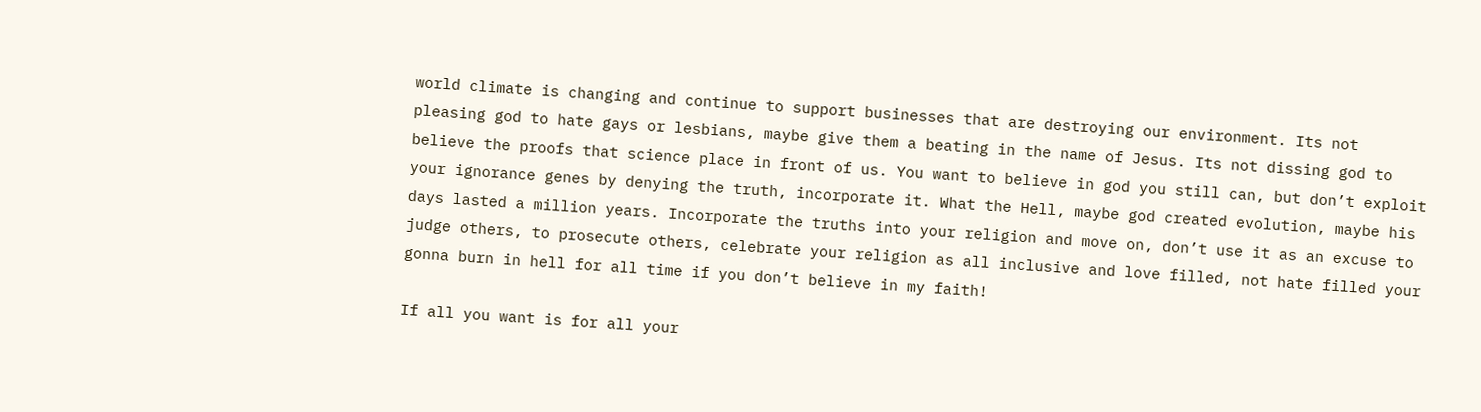world climate is changing and continue to support businesses that are destroying our environment. Its not pleasing god to hate gays or lesbians, maybe give them a beating in the name of Jesus. Its not dissing god to believe the proofs that science place in front of us. You want to believe in god you still can, but don’t exploit your ignorance genes by denying the truth, incorporate it. What the Hell, maybe god created evolution, maybe his days lasted a million years. Incorporate the truths into your religion and move on, don’t use it as an excuse to judge others, to prosecute others, celebrate your religion as all inclusive and love filled, not hate filled your gonna burn in hell for all time if you don’t believe in my faith!

If all you want is for all your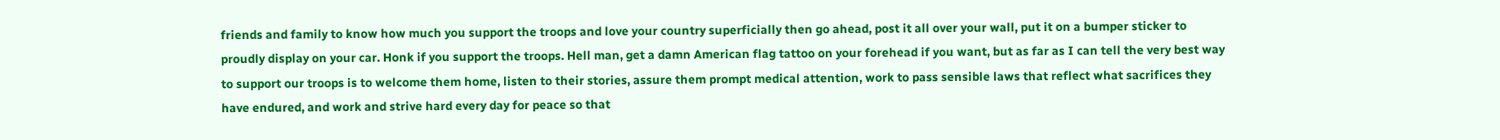friends and family to know how much you support the troops and love your country superficially then go ahead, post it all over your wall, put it on a bumper sticker to proudly display on your car. Honk if you support the troops. Hell man, get a damn American flag tattoo on your forehead if you want, but as far as I can tell the very best way to support our troops is to welcome them home, listen to their stories, assure them prompt medical attention, work to pass sensible laws that reflect what sacrifices they have endured, and work and strive hard every day for peace so that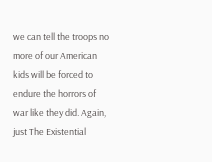we can tell the troops no more of our American kids will be forced to endure the horrors of war like they did. Again, just The Existential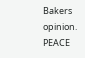Bakers opinion. PEACE